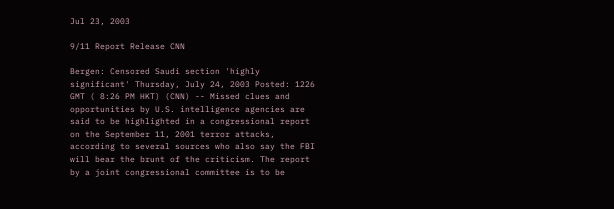Jul 23, 2003

9/11 Report Release CNN

Bergen: Censored Saudi section 'highly significant' Thursday, July 24, 2003 Posted: 1226 GMT ( 8:26 PM HKT) (CNN) -- Missed clues and opportunities by U.S. intelligence agencies are said to be highlighted in a congressional report on the September 11, 2001 terror attacks, according to several sources who also say the FBI will bear the brunt of the criticism. The report by a joint congressional committee is to be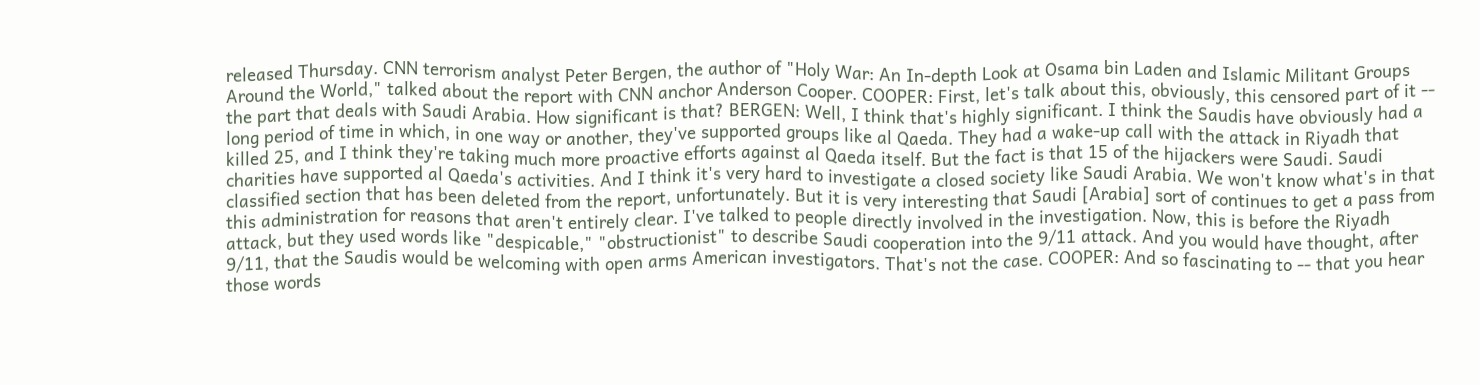released Thursday. CNN terrorism analyst Peter Bergen, the author of "Holy War: An In-depth Look at Osama bin Laden and Islamic Militant Groups Around the World," talked about the report with CNN anchor Anderson Cooper. COOPER: First, let's talk about this, obviously, this censored part of it -- the part that deals with Saudi Arabia. How significant is that? BERGEN: Well, I think that's highly significant. I think the Saudis have obviously had a long period of time in which, in one way or another, they've supported groups like al Qaeda. They had a wake-up call with the attack in Riyadh that killed 25, and I think they're taking much more proactive efforts against al Qaeda itself. But the fact is that 15 of the hijackers were Saudi. Saudi charities have supported al Qaeda's activities. And I think it's very hard to investigate a closed society like Saudi Arabia. We won't know what's in that classified section that has been deleted from the report, unfortunately. But it is very interesting that Saudi [Arabia] sort of continues to get a pass from this administration for reasons that aren't entirely clear. I've talked to people directly involved in the investigation. Now, this is before the Riyadh attack, but they used words like "despicable," "obstructionist" to describe Saudi cooperation into the 9/11 attack. And you would have thought, after 9/11, that the Saudis would be welcoming with open arms American investigators. That's not the case. COOPER: And so fascinating to -- that you hear those words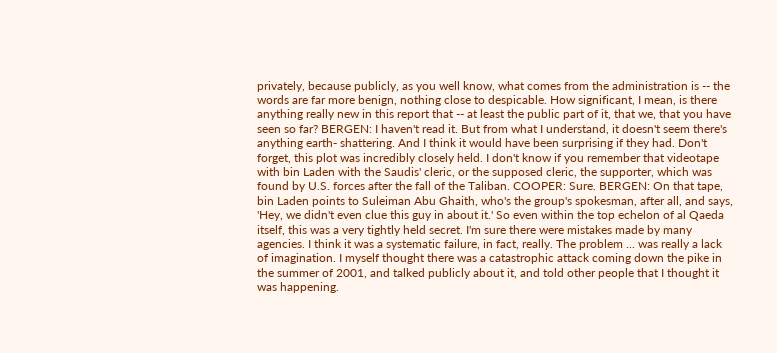privately, because publicly, as you well know, what comes from the administration is -- the words are far more benign, nothing close to despicable. How significant, I mean, is there anything really new in this report that -- at least the public part of it, that we, that you have seen so far? BERGEN: I haven't read it. But from what I understand, it doesn't seem there's anything earth- shattering. And I think it would have been surprising if they had. Don't forget, this plot was incredibly closely held. I don't know if you remember that videotape with bin Laden with the Saudis' cleric, or the supposed cleric, the supporter, which was found by U.S. forces after the fall of the Taliban. COOPER: Sure. BERGEN: On that tape, bin Laden points to Suleiman Abu Ghaith, who's the group's spokesman, after all, and says, 'Hey, we didn't even clue this guy in about it.' So even within the top echelon of al Qaeda itself, this was a very tightly held secret. I'm sure there were mistakes made by many agencies. I think it was a systematic failure, in fact, really. The problem ... was really a lack of imagination. I myself thought there was a catastrophic attack coming down the pike in the summer of 2001, and talked publicly about it, and told other people that I thought it was happening.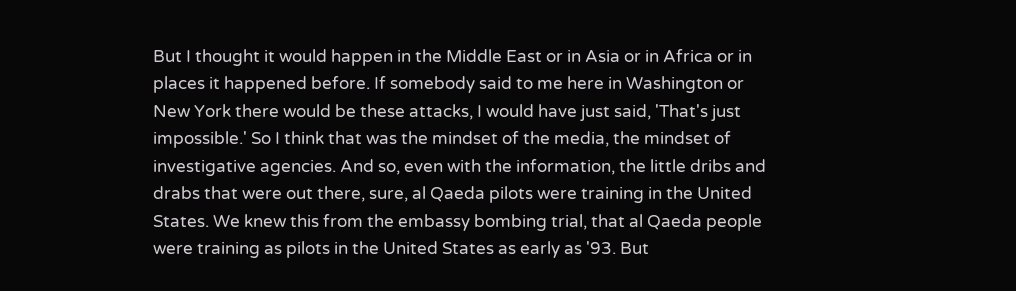But I thought it would happen in the Middle East or in Asia or in Africa or in places it happened before. If somebody said to me here in Washington or New York there would be these attacks, I would have just said, 'That's just impossible.' So I think that was the mindset of the media, the mindset of investigative agencies. And so, even with the information, the little dribs and drabs that were out there, sure, al Qaeda pilots were training in the United States. We knew this from the embassy bombing trial, that al Qaeda people were training as pilots in the United States as early as '93. But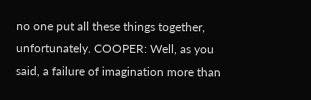no one put all these things together, unfortunately. COOPER: Well, as you said, a failure of imagination more than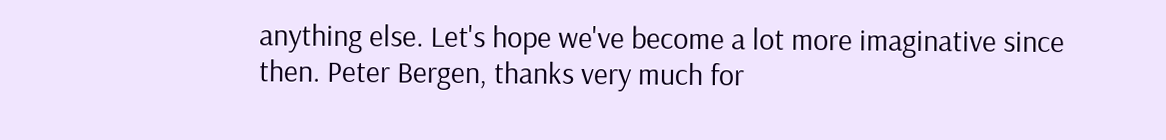anything else. Let's hope we've become a lot more imaginative since then. Peter Bergen, thanks very much for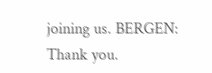joining us. BERGEN: Thank you.